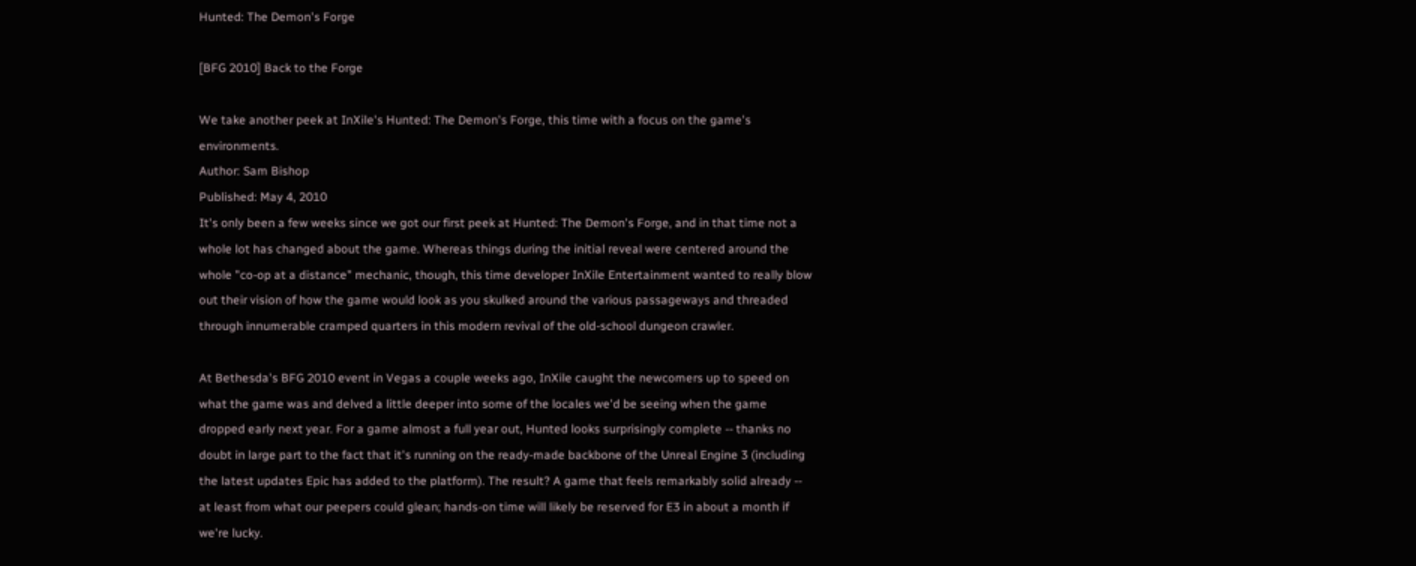Hunted: The Demon's Forge

[BFG 2010] Back to the Forge

We take another peek at InXile's Hunted: The Demon's Forge, this time with a focus on the game's environments.
Author: Sam Bishop
Published: May 4, 2010
It's only been a few weeks since we got our first peek at Hunted: The Demon's Forge, and in that time not a whole lot has changed about the game. Whereas things during the initial reveal were centered around the whole "co-op at a distance" mechanic, though, this time developer InXile Entertainment wanted to really blow out their vision of how the game would look as you skulked around the various passageways and threaded through innumerable cramped quarters in this modern revival of the old-school dungeon crawler.

At Bethesda's BFG 2010 event in Vegas a couple weeks ago, InXile caught the newcomers up to speed on what the game was and delved a little deeper into some of the locales we'd be seeing when the game dropped early next year. For a game almost a full year out, Hunted looks surprisingly complete -- thanks no doubt in large part to the fact that it's running on the ready-made backbone of the Unreal Engine 3 (including the latest updates Epic has added to the platform). The result? A game that feels remarkably solid already -- at least from what our peepers could glean; hands-on time will likely be reserved for E3 in about a month if we're lucky.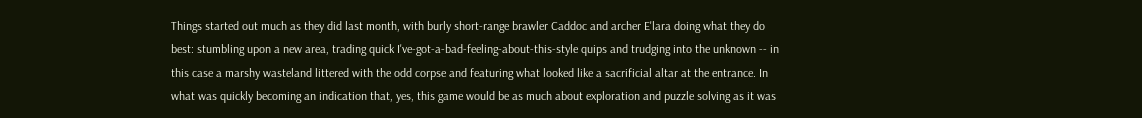Things started out much as they did last month, with burly short-range brawler Caddoc and archer E'lara doing what they do best: stumbling upon a new area, trading quick I've-got-a-bad-feeling-about-this-style quips and trudging into the unknown -- in this case a marshy wasteland littered with the odd corpse and featuring what looked like a sacrificial altar at the entrance. In what was quickly becoming an indication that, yes, this game would be as much about exploration and puzzle solving as it was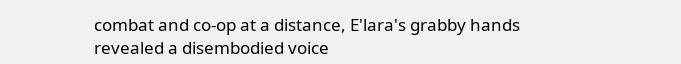combat and co-op at a distance, E'lara's grabby hands revealed a disembodied voice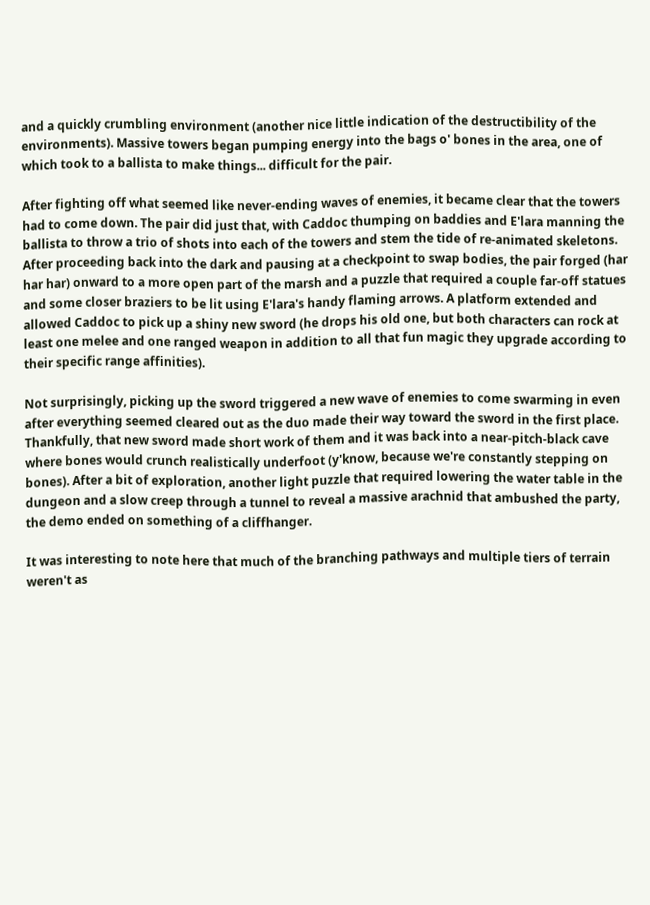and a quickly crumbling environment (another nice little indication of the destructibility of the environments). Massive towers began pumping energy into the bags o' bones in the area, one of which took to a ballista to make things... difficult for the pair.

After fighting off what seemed like never-ending waves of enemies, it became clear that the towers had to come down. The pair did just that, with Caddoc thumping on baddies and E'lara manning the ballista to throw a trio of shots into each of the towers and stem the tide of re-animated skeletons. After proceeding back into the dark and pausing at a checkpoint to swap bodies, the pair forged (har har har) onward to a more open part of the marsh and a puzzle that required a couple far-off statues and some closer braziers to be lit using E'lara's handy flaming arrows. A platform extended and allowed Caddoc to pick up a shiny new sword (he drops his old one, but both characters can rock at least one melee and one ranged weapon in addition to all that fun magic they upgrade according to their specific range affinities).

Not surprisingly, picking up the sword triggered a new wave of enemies to come swarming in even after everything seemed cleared out as the duo made their way toward the sword in the first place. Thankfully, that new sword made short work of them and it was back into a near-pitch-black cave where bones would crunch realistically underfoot (y'know, because we're constantly stepping on bones). After a bit of exploration, another light puzzle that required lowering the water table in the dungeon and a slow creep through a tunnel to reveal a massive arachnid that ambushed the party, the demo ended on something of a cliffhanger.

It was interesting to note here that much of the branching pathways and multiple tiers of terrain weren't as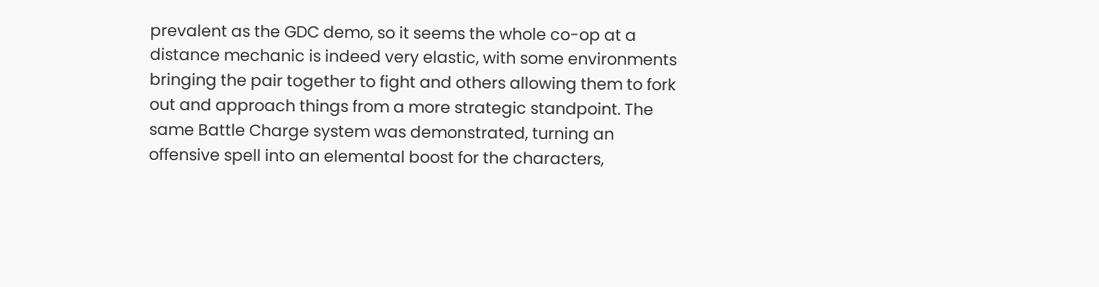prevalent as the GDC demo, so it seems the whole co-op at a distance mechanic is indeed very elastic, with some environments bringing the pair together to fight and others allowing them to fork out and approach things from a more strategic standpoint. The same Battle Charge system was demonstrated, turning an offensive spell into an elemental boost for the characters,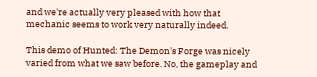and we're actually very pleased with how that mechanic seems to work very naturally indeed.

This demo of Hunted: The Demon's Forge was nicely varied from what we saw before. No, the gameplay and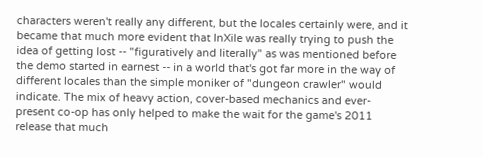characters weren't really any different, but the locales certainly were, and it became that much more evident that InXile was really trying to push the idea of getting lost -- "figuratively and literally" as was mentioned before the demo started in earnest -- in a world that's got far more in the way of different locales than the simple moniker of "dungeon crawler" would indicate. The mix of heavy action, cover-based mechanics and ever-present co-op has only helped to make the wait for the game's 2011 release that much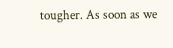tougher. As soon as we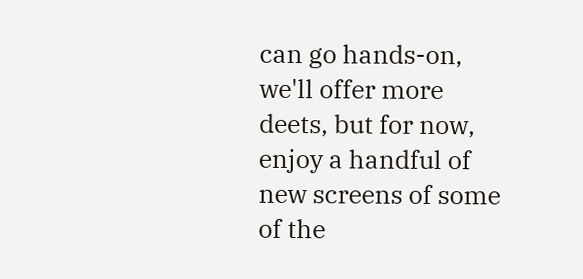can go hands-on, we'll offer more deets, but for now, enjoy a handful of new screens of some of the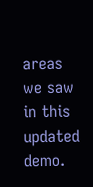areas we saw in this updated demo.